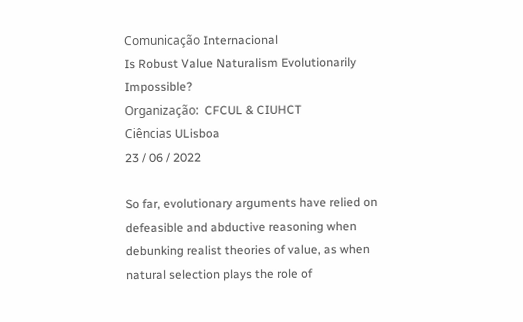Comunicação Internacional
Is Robust Value Naturalism Evolutionarily Impossible?
Organização:  CFCUL & CIUHCT
Ciências ULisboa
23 / 06 / 2022

So far, evolutionary arguments have relied on defeasible and abductive reasoning when debunking realist theories of value, as when natural selection plays the role of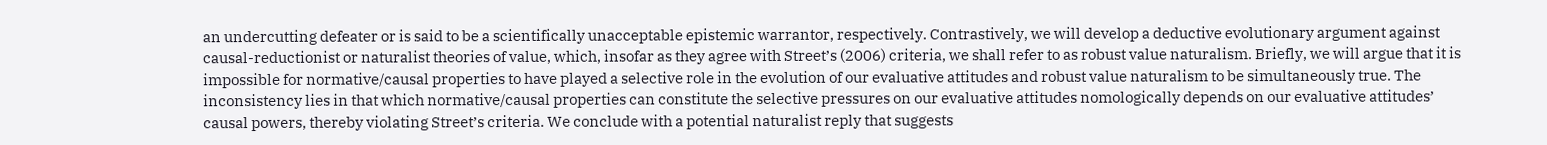an undercutting defeater or is said to be a scientifically unacceptable epistemic warrantor, respectively. Contrastively, we will develop a deductive evolutionary argument against causal-reductionist or naturalist theories of value, which, insofar as they agree with Street’s (2006) criteria, we shall refer to as robust value naturalism. Briefly, we will argue that it is impossible for normative/causal properties to have played a selective role in the evolution of our evaluative attitudes and robust value naturalism to be simultaneously true. The inconsistency lies in that which normative/causal properties can constitute the selective pressures on our evaluative attitudes nomologically depends on our evaluative attitudes’ causal powers, thereby violating Street’s criteria. We conclude with a potential naturalist reply that suggests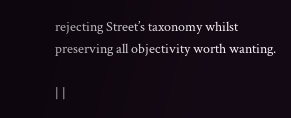rejecting Street’s taxonomy whilst preserving all objectivity worth wanting.

| |